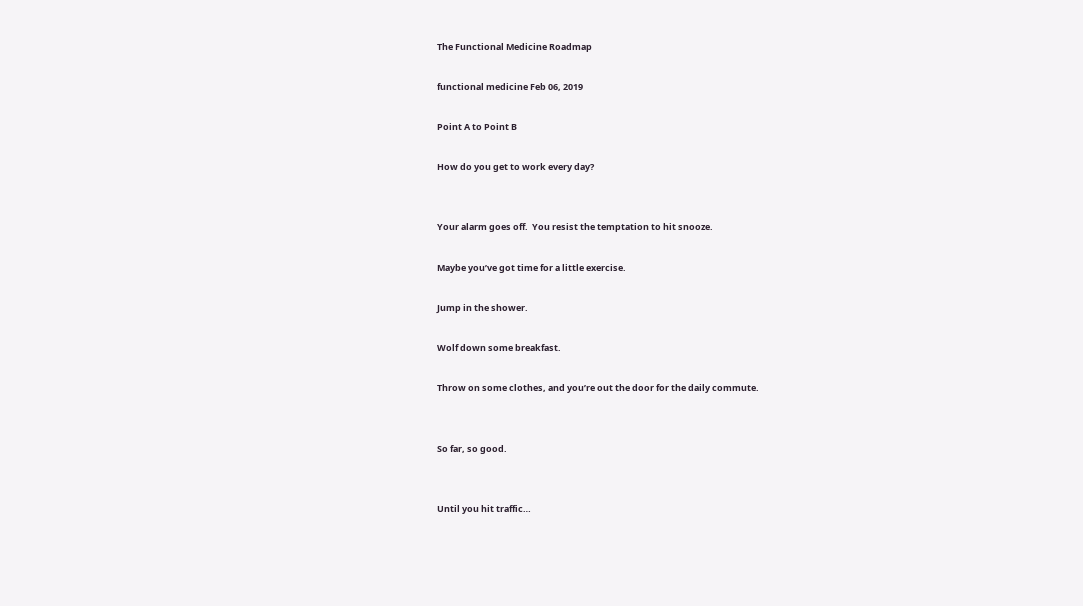The Functional Medicine Roadmap

functional medicine Feb 06, 2019

Point A to Point B

How do you get to work every day?


Your alarm goes off.  You resist the temptation to hit snooze.

Maybe you’ve got time for a little exercise.

Jump in the shower.

Wolf down some breakfast.

Throw on some clothes, and you’re out the door for the daily commute.


So far, so good.


Until you hit traffic…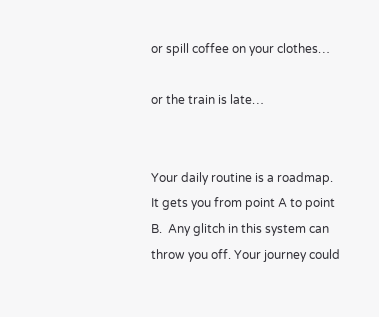or spill coffee on your clothes…

or the train is late…


Your daily routine is a roadmap. It gets you from point A to point B.  Any glitch in this system can throw you off. Your journey could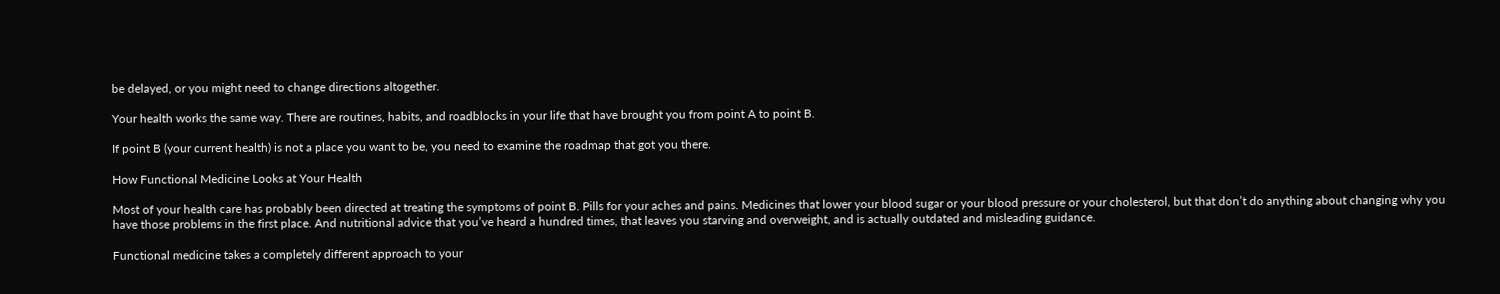be delayed, or you might need to change directions altogether.

Your health works the same way. There are routines, habits, and roadblocks in your life that have brought you from point A to point B.

If point B (your current health) is not a place you want to be, you need to examine the roadmap that got you there.

How Functional Medicine Looks at Your Health

Most of your health care has probably been directed at treating the symptoms of point B. Pills for your aches and pains. Medicines that lower your blood sugar or your blood pressure or your cholesterol, but that don’t do anything about changing why you have those problems in the first place. And nutritional advice that you’ve heard a hundred times, that leaves you starving and overweight, and is actually outdated and misleading guidance.

Functional medicine takes a completely different approach to your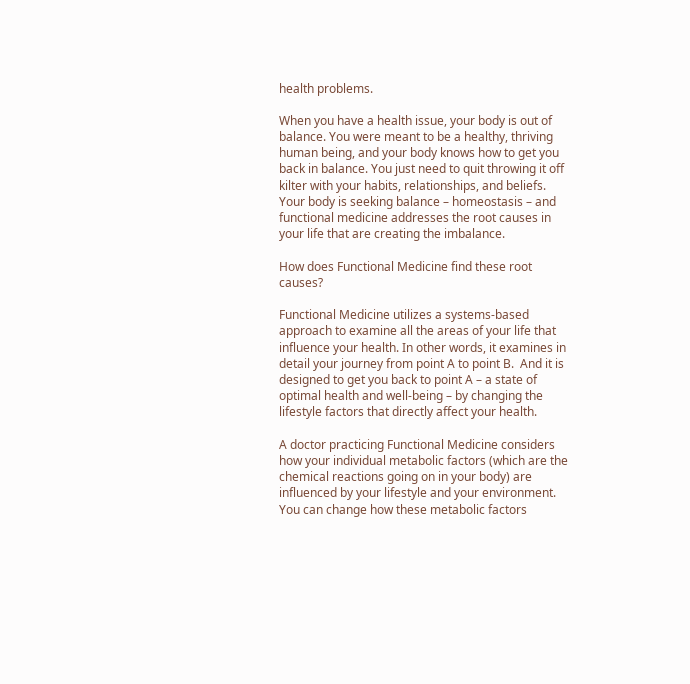health problems.

When you have a health issue, your body is out of balance. You were meant to be a healthy, thriving human being, and your body knows how to get you back in balance. You just need to quit throwing it off kilter with your habits, relationships, and beliefs. Your body is seeking balance – homeostasis – and functional medicine addresses the root causes in your life that are creating the imbalance.

How does Functional Medicine find these root causes?

Functional Medicine utilizes a systems-based approach to examine all the areas of your life that influence your health. In other words, it examines in detail your journey from point A to point B.  And it is designed to get you back to point A – a state of optimal health and well-being – by changing the lifestyle factors that directly affect your health.

A doctor practicing Functional Medicine considers how your individual metabolic factors (which are the chemical reactions going on in your body) are influenced by your lifestyle and your environment. You can change how these metabolic factors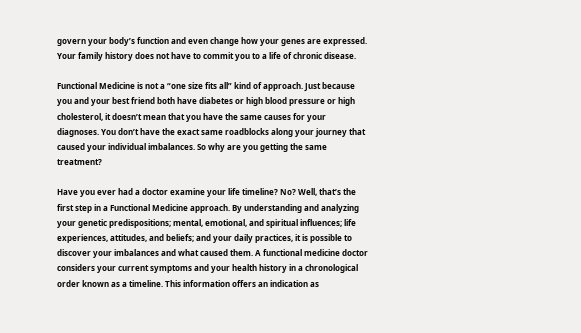govern your body’s function and even change how your genes are expressed. Your family history does not have to commit you to a life of chronic disease.

Functional Medicine is not a “one size fits all” kind of approach. Just because you and your best friend both have diabetes or high blood pressure or high cholesterol, it doesn’t mean that you have the same causes for your diagnoses. You don’t have the exact same roadblocks along your journey that caused your individual imbalances. So why are you getting the same treatment?

Have you ever had a doctor examine your life timeline? No? Well, that’s the first step in a Functional Medicine approach. By understanding and analyzing your genetic predispositions; mental, emotional, and spiritual influences; life experiences, attitudes, and beliefs; and your daily practices, it is possible to discover your imbalances and what caused them. A functional medicine doctor considers your current symptoms and your health history in a chronological order known as a timeline. This information offers an indication as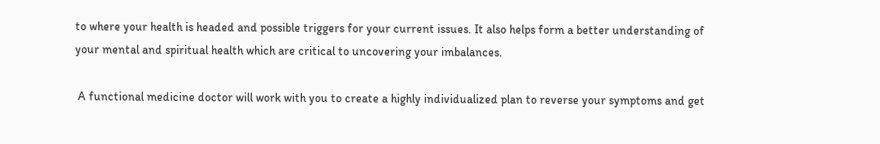to where your health is headed and possible triggers for your current issues. It also helps form a better understanding of your mental and spiritual health which are critical to uncovering your imbalances.

 A functional medicine doctor will work with you to create a highly individualized plan to reverse your symptoms and get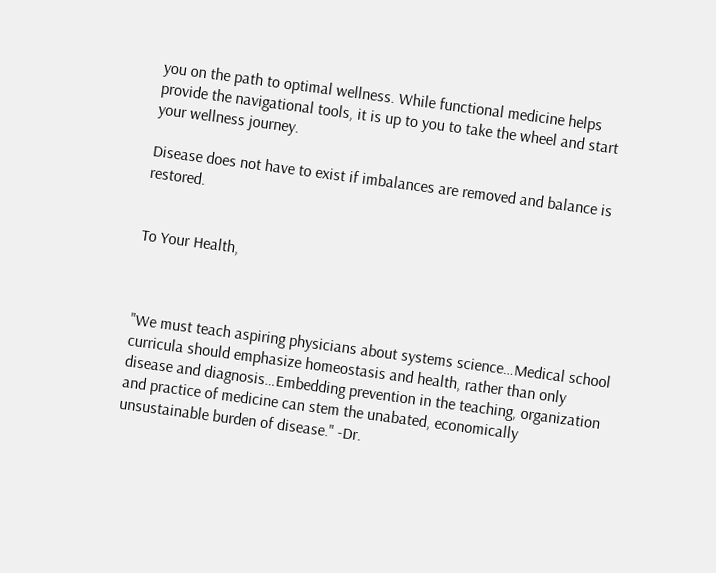you on the path to optimal wellness. While functional medicine helps provide the navigational tools, it is up to you to take the wheel and start your wellness journey.

Disease does not have to exist if imbalances are removed and balance is restored.


To Your Health,



"We must teach aspiring physicians about systems science…Medical school curricula should emphasize homeostasis and health, rather than only disease and diagnosis…Embedding prevention in the teaching, organization and practice of medicine can stem the unabated, economically unsustainable burden of disease." -Dr.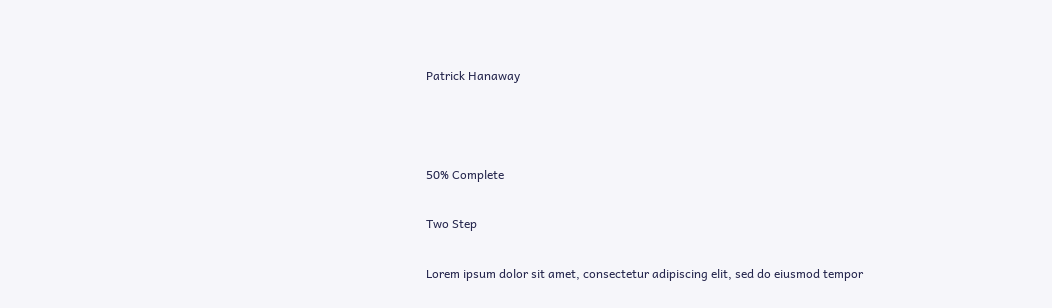Patrick Hanaway



50% Complete

Two Step

Lorem ipsum dolor sit amet, consectetur adipiscing elit, sed do eiusmod tempor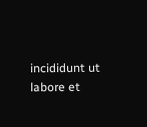incididunt ut labore et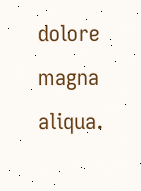dolore magna aliqua.